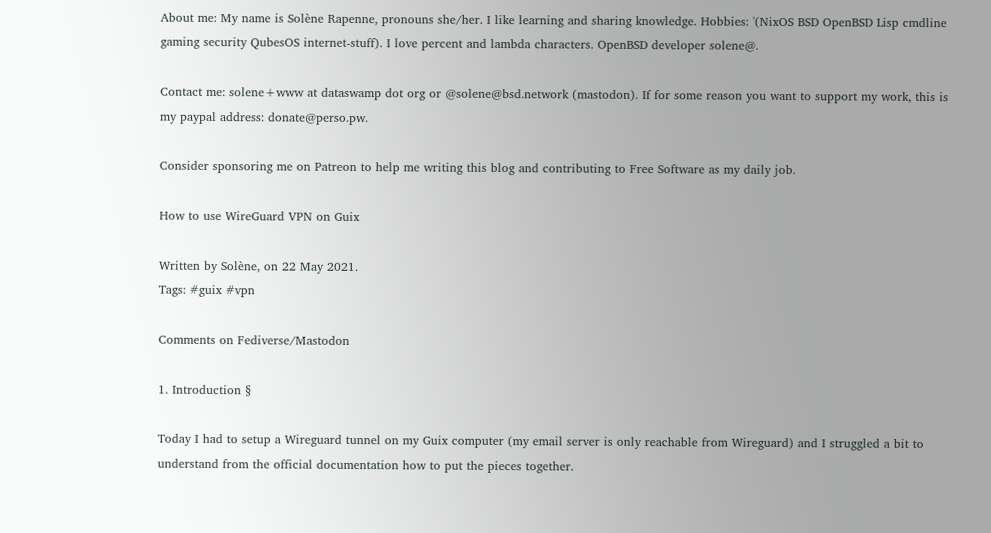About me: My name is Solène Rapenne, pronouns she/her. I like learning and sharing knowledge. Hobbies: '(NixOS BSD OpenBSD Lisp cmdline gaming security QubesOS internet-stuff). I love percent and lambda characters. OpenBSD developer solene@.

Contact me: solene+www at dataswamp dot org or @solene@bsd.network (mastodon). If for some reason you want to support my work, this is my paypal address: donate@perso.pw.

Consider sponsoring me on Patreon to help me writing this blog and contributing to Free Software as my daily job.

How to use WireGuard VPN on Guix

Written by Solène, on 22 May 2021.
Tags: #guix #vpn

Comments on Fediverse/Mastodon

1. Introduction §

Today I had to setup a Wireguard tunnel on my Guix computer (my email server is only reachable from Wireguard) and I struggled a bit to understand from the official documentation how to put the pieces together.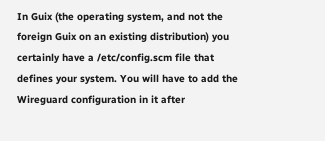In Guix (the operating system, and not the foreign Guix on an existing distribution) you certainly have a /etc/config.scm file that defines your system. You will have to add the Wireguard configuration in it after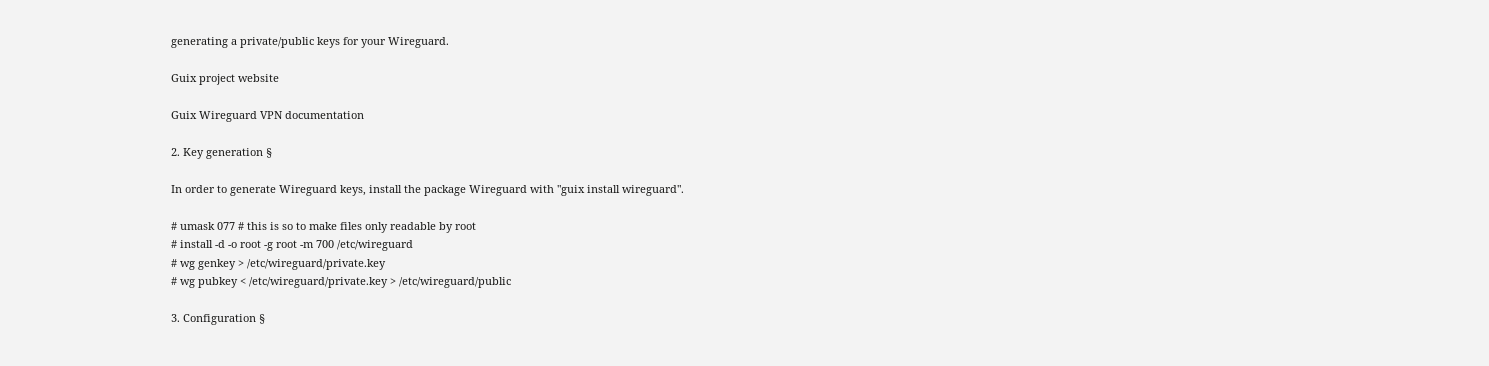generating a private/public keys for your Wireguard.

Guix project website

Guix Wireguard VPN documentation

2. Key generation §

In order to generate Wireguard keys, install the package Wireguard with "guix install wireguard".

# umask 077 # this is so to make files only readable by root
# install -d -o root -g root -m 700 /etc/wireguard
# wg genkey > /etc/wireguard/private.key
# wg pubkey < /etc/wireguard/private.key > /etc/wireguard/public

3. Configuration §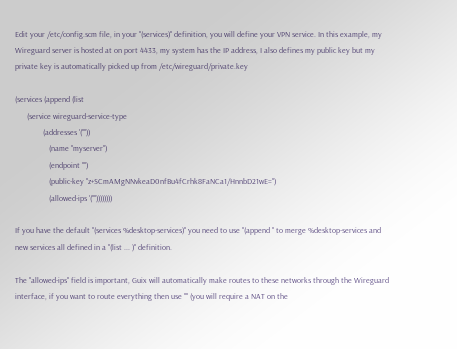Edit your /etc/config.scm file, in your "(services)" definition, you will define your VPN service. In this example, my Wireguard server is hosted at on port 4433, my system has the IP address, I also defines my public key but my private key is automatically picked up from /etc/wireguard/private.key

(services (append (list
      (service wireguard-service-type
              (addresses '(""))
                 (name "myserver")
                 (endpoint "")
                 (public-key "z+SCmAMgNNvkeaD0nfBu4fCrhk8FaNCa1/HnnbD21wE=")
                 (allowed-ips '(""))))))))

If you have the default "(services %desktop-services)" you need to use "(append " to merge %desktop-services and new services all defined in a "(list ... )" definition.

The "allowed-ips" field is important, Guix will automatically make routes to these networks through the Wireguard interface, if you want to route everything then use "" (you will require a NAT on the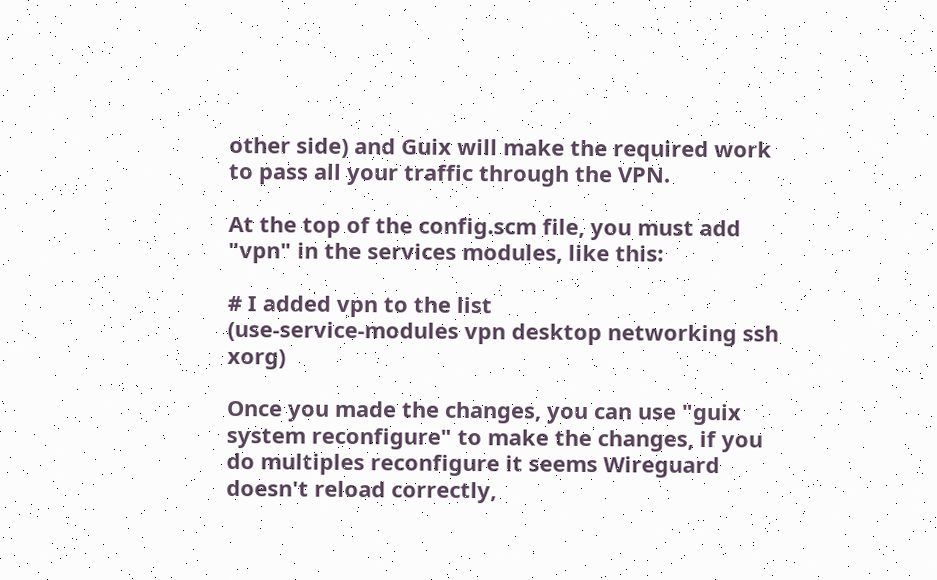other side) and Guix will make the required work to pass all your traffic through the VPN.

At the top of the config.scm file, you must add "vpn" in the services modules, like this:

# I added vpn to the list
(use-service-modules vpn desktop networking ssh xorg)

Once you made the changes, you can use "guix system reconfigure" to make the changes, if you do multiples reconfigure it seems Wireguard doesn't reload correctly,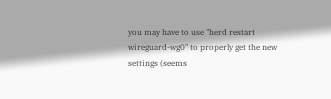you may have to use "herd restart wireguard-wg0" to properly get the new settings (seems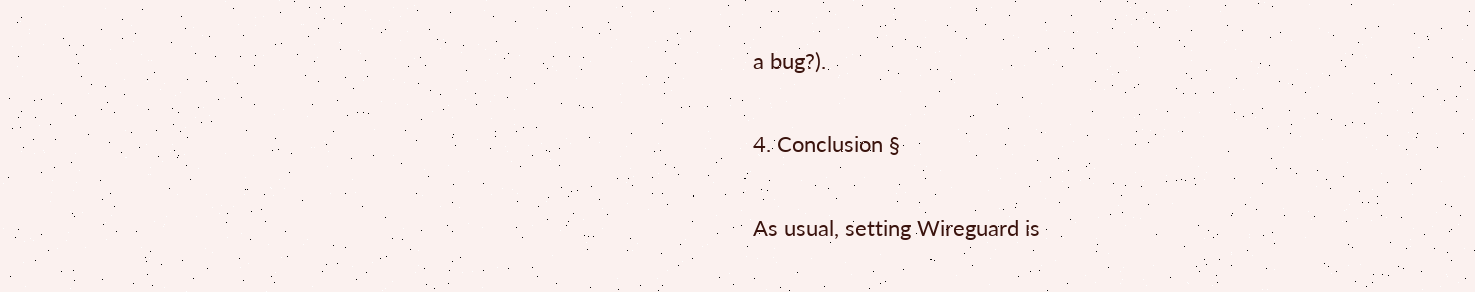a bug?).

4. Conclusion §

As usual, setting Wireguard is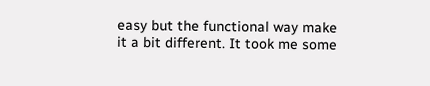easy but the functional way make it a bit different. It took me some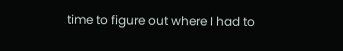time to figure out where I had to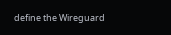define the Wireguard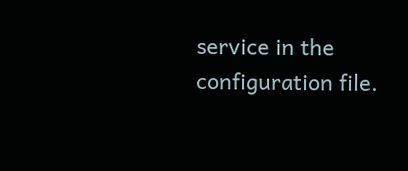service in the configuration file.